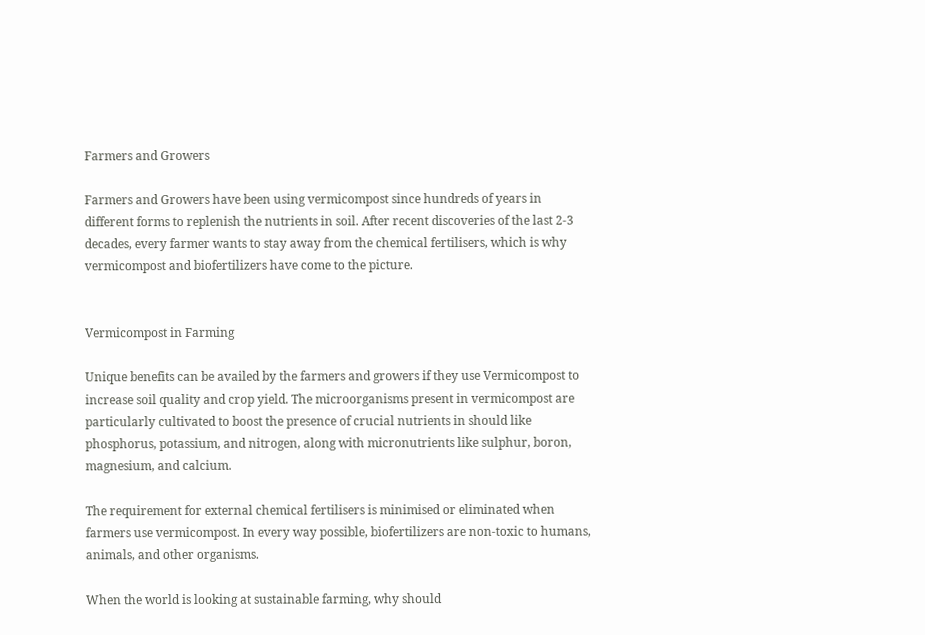Farmers and Growers

Farmers and Growers have been using vermicompost since hundreds of years in different forms to replenish the nutrients in soil. After recent discoveries of the last 2-3 decades, every farmer wants to stay away from the chemical fertilisers, which is why vermicompost and biofertilizers have come to the picture.


Vermicompost in Farming

Unique benefits can be availed by the farmers and growers if they use Vermicompost to increase soil quality and crop yield. The microorganisms present in vermicompost are particularly cultivated to boost the presence of crucial nutrients in should like phosphorus, potassium, and nitrogen, along with micronutrients like sulphur, boron, magnesium, and calcium.

The requirement for external chemical fertilisers is minimised or eliminated when farmers use vermicompost. In every way possible, biofertilizers are non-toxic to humans, animals, and other organisms.

When the world is looking at sustainable farming, why should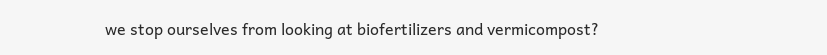we stop ourselves from looking at biofertilizers and vermicompost?